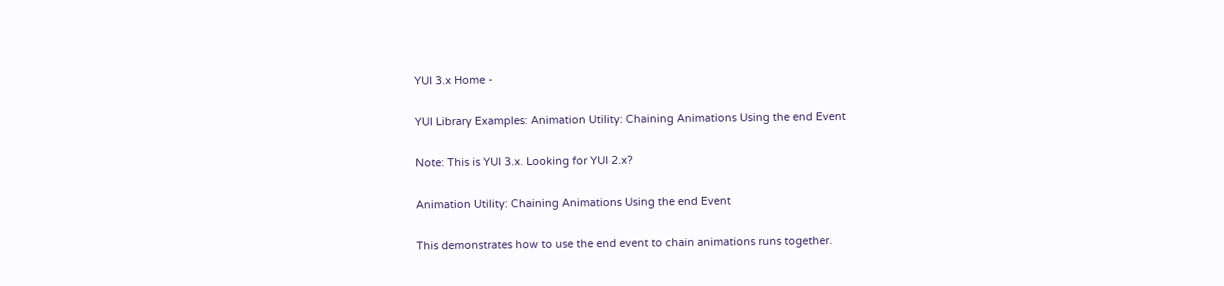YUI 3.x Home -

YUI Library Examples: Animation Utility: Chaining Animations Using the end Event

Note: This is YUI 3.x. Looking for YUI 2.x?

Animation Utility: Chaining Animations Using the end Event

This demonstrates how to use the end event to chain animations runs together.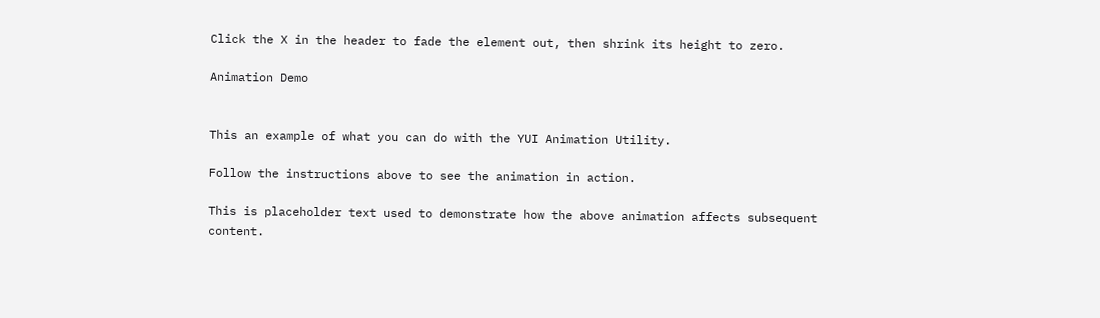Click the X in the header to fade the element out, then shrink its height to zero.

Animation Demo


This an example of what you can do with the YUI Animation Utility.

Follow the instructions above to see the animation in action.

This is placeholder text used to demonstrate how the above animation affects subsequent content.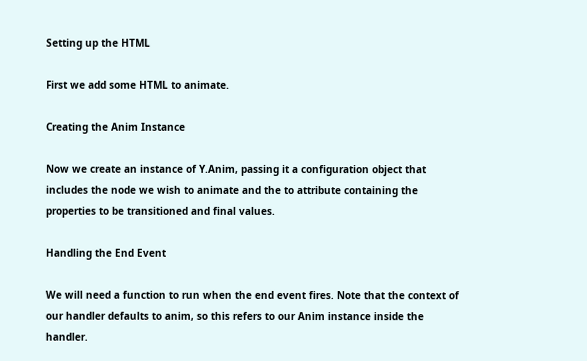Setting up the HTML

First we add some HTML to animate.

Creating the Anim Instance

Now we create an instance of Y.Anim, passing it a configuration object that includes the node we wish to animate and the to attribute containing the properties to be transitioned and final values.

Handling the End Event

We will need a function to run when the end event fires. Note that the context of our handler defaults to anim, so this refers to our Anim instance inside the handler.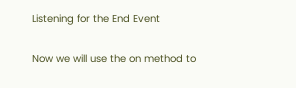Listening for the End Event

Now we will use the on method to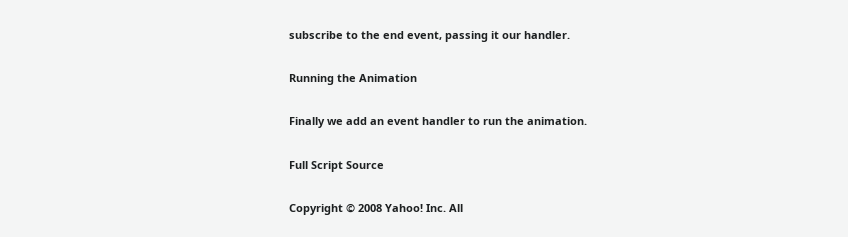subscribe to the end event, passing it our handler.

Running the Animation

Finally we add an event handler to run the animation.

Full Script Source

Copyright © 2008 Yahoo! Inc. All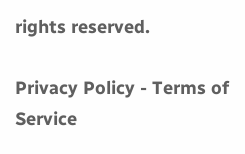rights reserved.

Privacy Policy - Terms of Service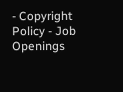- Copyright Policy - Job Openings